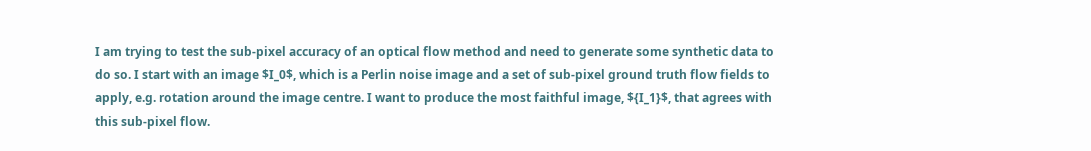I am trying to test the sub-pixel accuracy of an optical flow method and need to generate some synthetic data to do so. I start with an image $I_0$, which is a Perlin noise image and a set of sub-pixel ground truth flow fields to apply, e.g. rotation around the image centre. I want to produce the most faithful image, ${I_1}$, that agrees with this sub-pixel flow.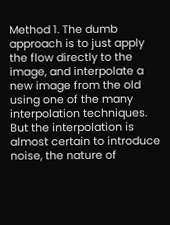Method 1. The dumb approach is to just apply the flow directly to the image, and interpolate a new image from the old using one of the many interpolation techniques. But the interpolation is almost certain to introduce noise, the nature of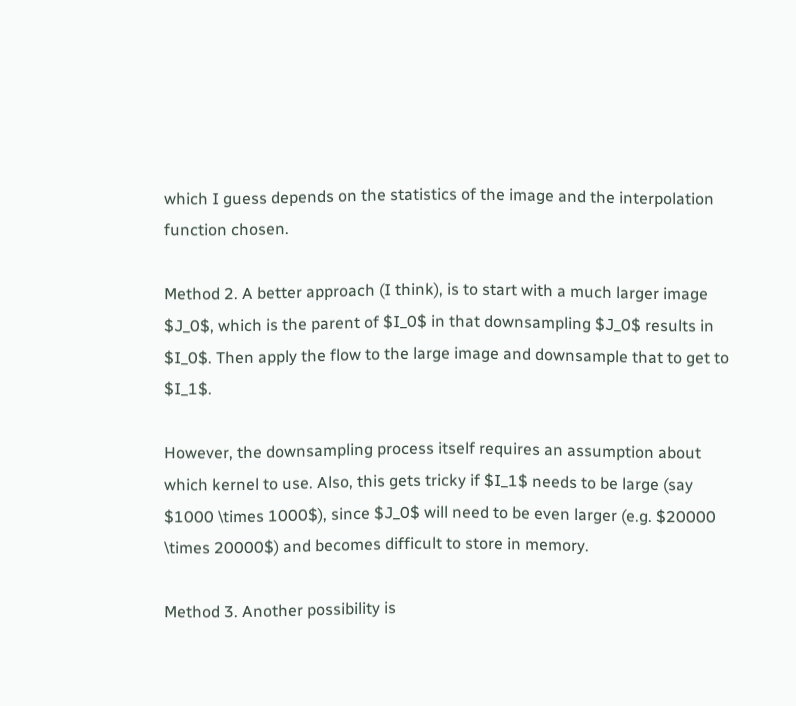which I guess depends on the statistics of the image and the interpolation function chosen.

Method 2. A better approach (I think), is to start with a much larger image $J_0$, which is the parent of $I_0$ in that downsampling $J_0$ results in $I_0$. Then apply the flow to the large image and downsample that to get to $I_1$.

However, the downsampling process itself requires an assumption about which kernel to use. Also, this gets tricky if $I_1$ needs to be large (say $1000 \times 1000$), since $J_0$ will need to be even larger (e.g. $20000 \times 20000$) and becomes difficult to store in memory.

Method 3. Another possibility is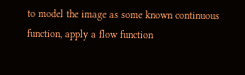to model the image as some known continuous function, apply a flow function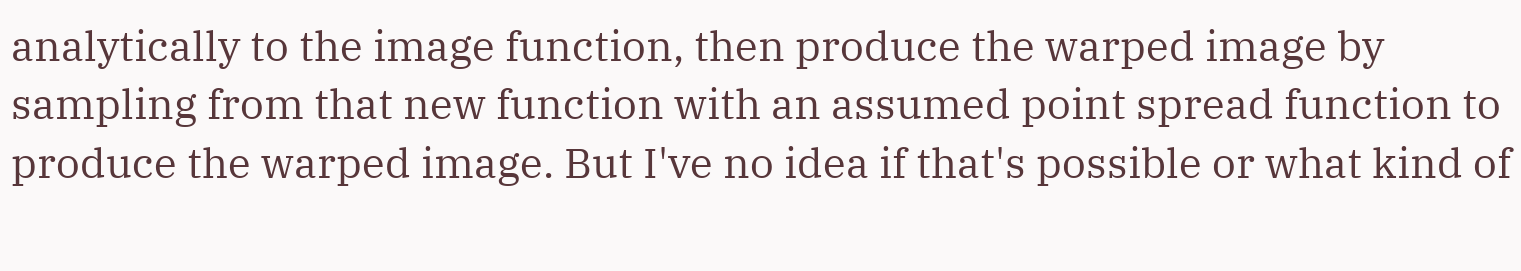analytically to the image function, then produce the warped image by sampling from that new function with an assumed point spread function to produce the warped image. But I've no idea if that's possible or what kind of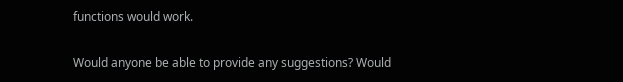functions would work.

Would anyone be able to provide any suggestions? Would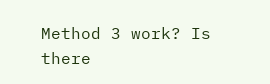Method 3 work? Is there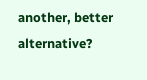another, better alternative?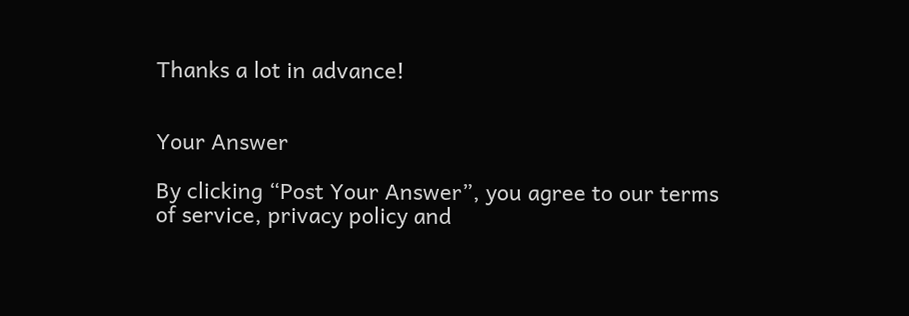Thanks a lot in advance!


Your Answer

By clicking “Post Your Answer”, you agree to our terms of service, privacy policy and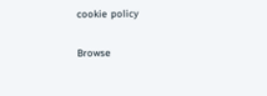cookie policy

Browse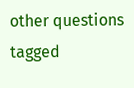other questions tagged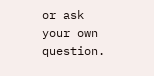or ask your own question.